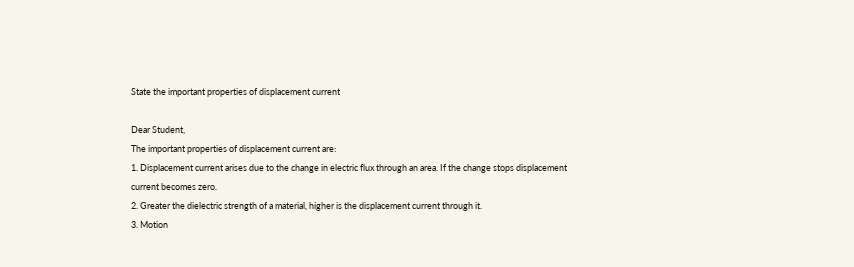State the important properties of displacement current

Dear Student,
The important properties of displacement current are:
1. Displacement current arises due to the change in electric flux through an area. If the change stops displacement current becomes zero.
2. Greater the dielectric strength of a material, higher is the displacement current through it.
3. Motion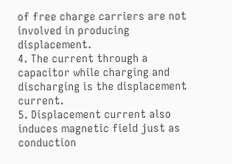of free charge carriers are not involved in producing displacement.
4. The current through a capacitor while charging and discharging is the displacement current.
5. Displacement current also induces magnetic field just as conduction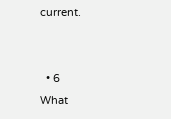current.


  • 6
What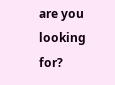are you looking for?